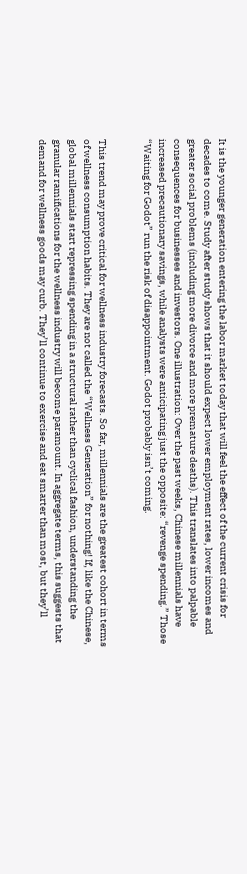It is the younger generation entering the labor market today that will feel the effect of the current crisis for decades to come. Study after study shows that it should expect lower employment rates, lower incomes and greater social problems (including more divorce and more premature deaths). This translates into palpable consequences for businesses and investors. One illustration: Over the past weeks, Chinese millennials have increased precautionary savings, while analysts were anticipating just the opposite: “revenge spending.” Those “Waiting for Godot” run the risk of disappointment. Godot probably isn’t coming.


This trend may prove critical for wellness industry forecasts. So far, millennials are the greatest cohort in terms of wellness consumption habits. They are not called the “Wellness Generation” for nothing! If, like the Chinese, global millennials start repressing spending in a structural rather than cyclical fashion, understanding the granular ramifications for the wellness industry will become paramount. In aggregate terms, this suggests that demand for wellness goods may curb. They’ll continue to exercise and eat smarter than most, but they’ll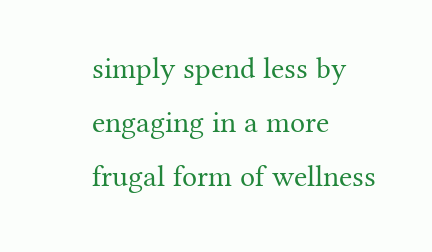simply spend less by engaging in a more frugal form of wellness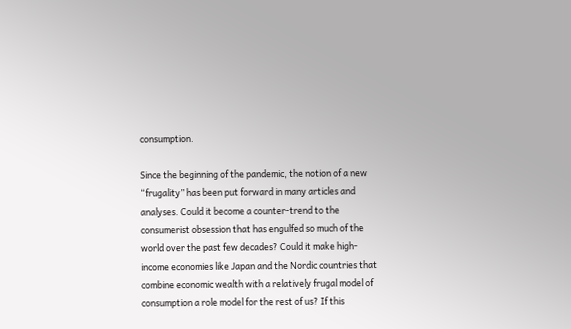consumption.

Since the beginning of the pandemic, the notion of a new “frugality” has been put forward in many articles and analyses. Could it become a counter-trend to the consumerist obsession that has engulfed so much of the world over the past few decades? Could it make high-income economies like Japan and the Nordic countries that combine economic wealth with a relatively frugal model of consumption a role model for the rest of us? If this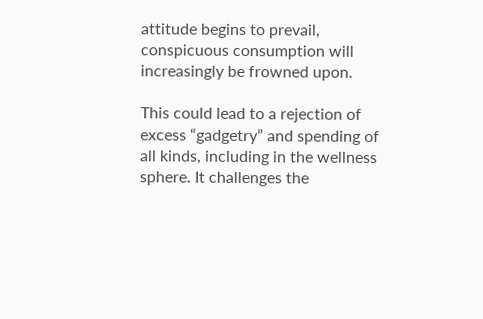attitude begins to prevail, conspicuous consumption will increasingly be frowned upon.

This could lead to a rejection of excess “gadgetry” and spending of all kinds, including in the wellness sphere. It challenges the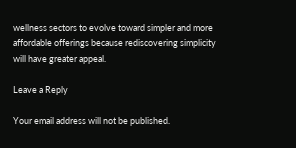wellness sectors to evolve toward simpler and more affordable offerings because rediscovering simplicity will have greater appeal.

Leave a Reply

Your email address will not be published.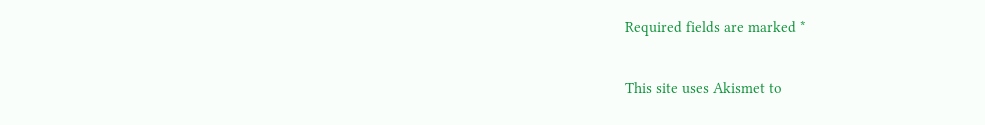Required fields are marked *

This site uses Akismet to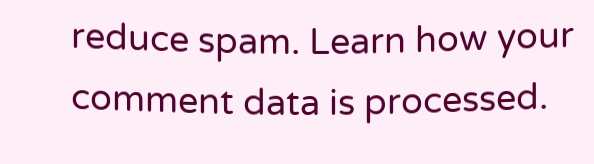reduce spam. Learn how your comment data is processed.